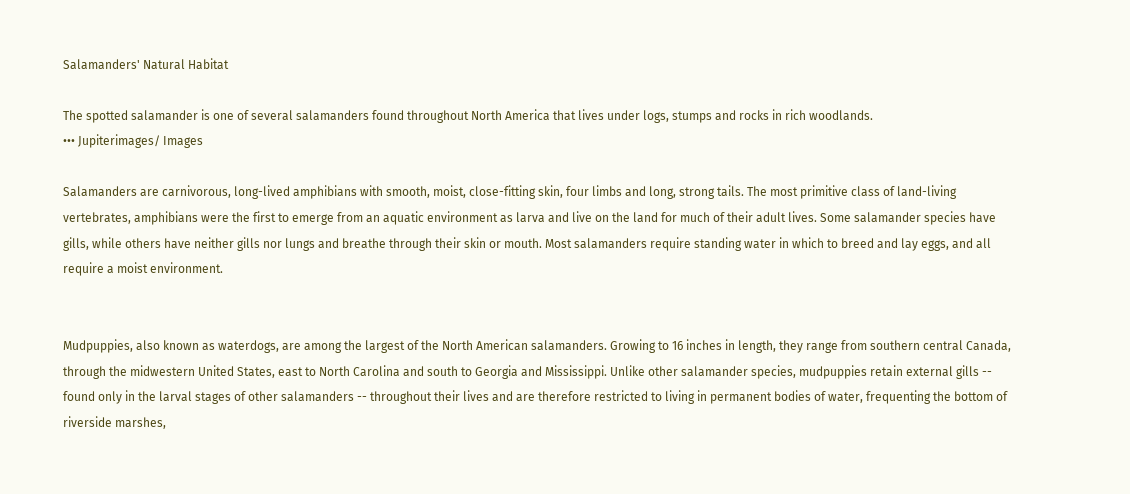Salamanders' Natural Habitat

The spotted salamander is one of several salamanders found throughout North America that lives under logs, stumps and rocks in rich woodlands.
••• Jupiterimages/ Images

Salamanders are carnivorous, long-lived amphibians with smooth, moist, close-fitting skin, four limbs and long, strong tails. The most primitive class of land-living vertebrates, amphibians were the first to emerge from an aquatic environment as larva and live on the land for much of their adult lives. Some salamander species have gills, while others have neither gills nor lungs and breathe through their skin or mouth. Most salamanders require standing water in which to breed and lay eggs, and all require a moist environment.


Mudpuppies, also known as waterdogs, are among the largest of the North American salamanders. Growing to 16 inches in length, they range from southern central Canada, through the midwestern United States, east to North Carolina and south to Georgia and Mississippi. Unlike other salamander species, mudpuppies retain external gills -- found only in the larval stages of other salamanders -- throughout their lives and are therefore restricted to living in permanent bodies of water, frequenting the bottom of riverside marshes,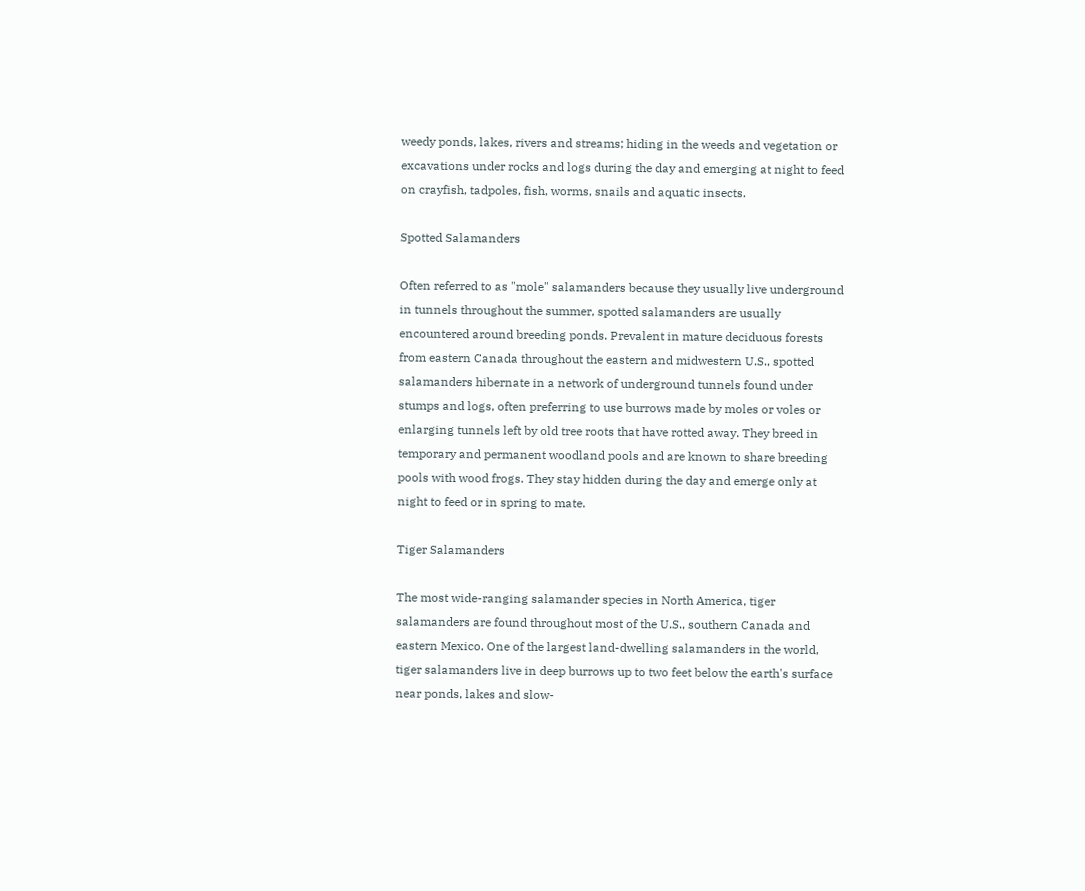weedy ponds, lakes, rivers and streams; hiding in the weeds and vegetation or excavations under rocks and logs during the day and emerging at night to feed on crayfish, tadpoles, fish, worms, snails and aquatic insects.

Spotted Salamanders

Often referred to as "mole" salamanders because they usually live underground in tunnels throughout the summer, spotted salamanders are usually encountered around breeding ponds. Prevalent in mature deciduous forests from eastern Canada throughout the eastern and midwestern U.S., spotted salamanders hibernate in a network of underground tunnels found under stumps and logs, often preferring to use burrows made by moles or voles or enlarging tunnels left by old tree roots that have rotted away. They breed in temporary and permanent woodland pools and are known to share breeding pools with wood frogs. They stay hidden during the day and emerge only at night to feed or in spring to mate.

Tiger Salamanders

The most wide-ranging salamander species in North America, tiger salamanders are found throughout most of the U.S., southern Canada and eastern Mexico. One of the largest land-dwelling salamanders in the world, tiger salamanders live in deep burrows up to two feet below the earth's surface near ponds, lakes and slow-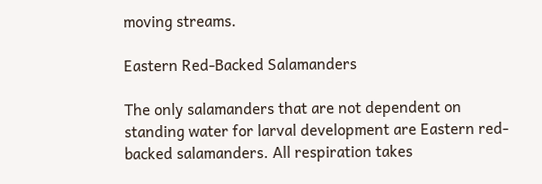moving streams.

Eastern Red-Backed Salamanders

The only salamanders that are not dependent on standing water for larval development are Eastern red-backed salamanders. All respiration takes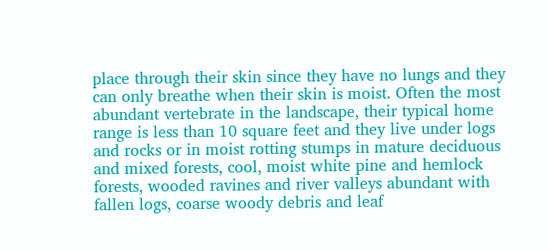place through their skin since they have no lungs and they can only breathe when their skin is moist. Often the most abundant vertebrate in the landscape, their typical home range is less than 10 square feet and they live under logs and rocks or in moist rotting stumps in mature deciduous and mixed forests, cool, moist white pine and hemlock forests, wooded ravines and river valleys abundant with fallen logs, coarse woody debris and leaf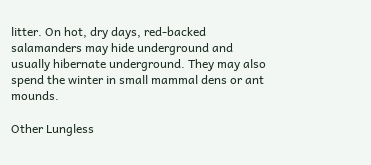litter. On hot, dry days, red-backed salamanders may hide underground and usually hibernate underground. They may also spend the winter in small mammal dens or ant mounds.

Other Lungless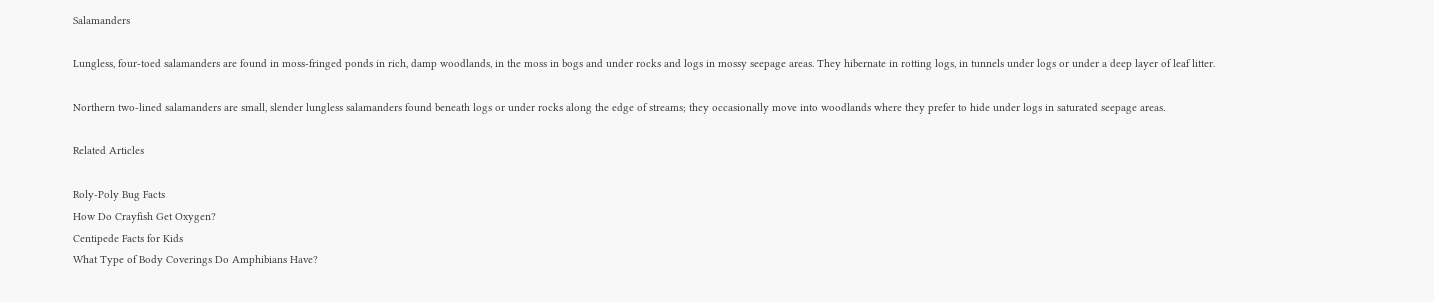Salamanders

Lungless, four-toed salamanders are found in moss-fringed ponds in rich, damp woodlands, in the moss in bogs and under rocks and logs in mossy seepage areas. They hibernate in rotting logs, in tunnels under logs or under a deep layer of leaf litter.

Northern two-lined salamanders are small, slender lungless salamanders found beneath logs or under rocks along the edge of streams; they occasionally move into woodlands where they prefer to hide under logs in saturated seepage areas.

Related Articles

Roly-Poly Bug Facts
How Do Crayfish Get Oxygen?
Centipede Facts for Kids
What Type of Body Coverings Do Amphibians Have?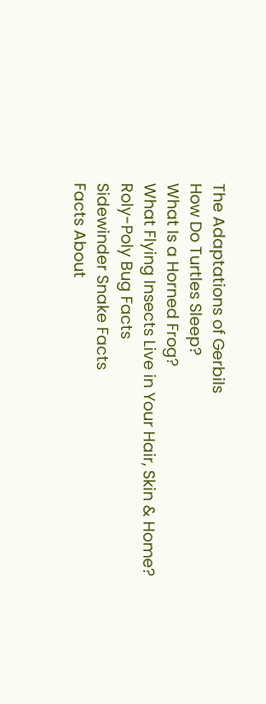The Adaptations of Gerbils
How Do Turtles Sleep?
What Is a Horned Frog?
What Flying Insects Live in Your Hair, Skin & Home?
Roly-Poly Bug Facts
Sidewinder Snake Facts
Facts About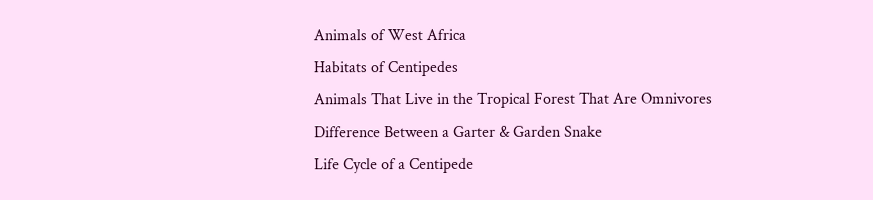Animals of West Africa
Habitats of Centipedes
Animals That Live in the Tropical Forest That Are Omnivores
Difference Between a Garter & Garden Snake
Life Cycle of a Centipede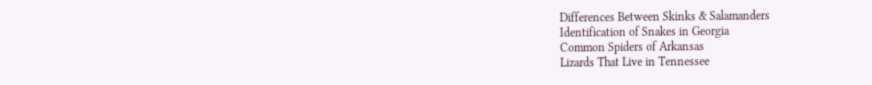Differences Between Skinks & Salamanders
Identification of Snakes in Georgia
Common Spiders of Arkansas
Lizards That Live in Tennessee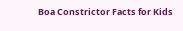Boa Constrictor Facts for Kids